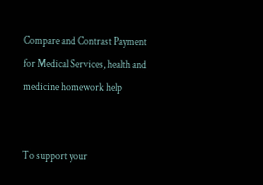Compare and Contrast Payment for Medical Services, health and medicine homework help


To support your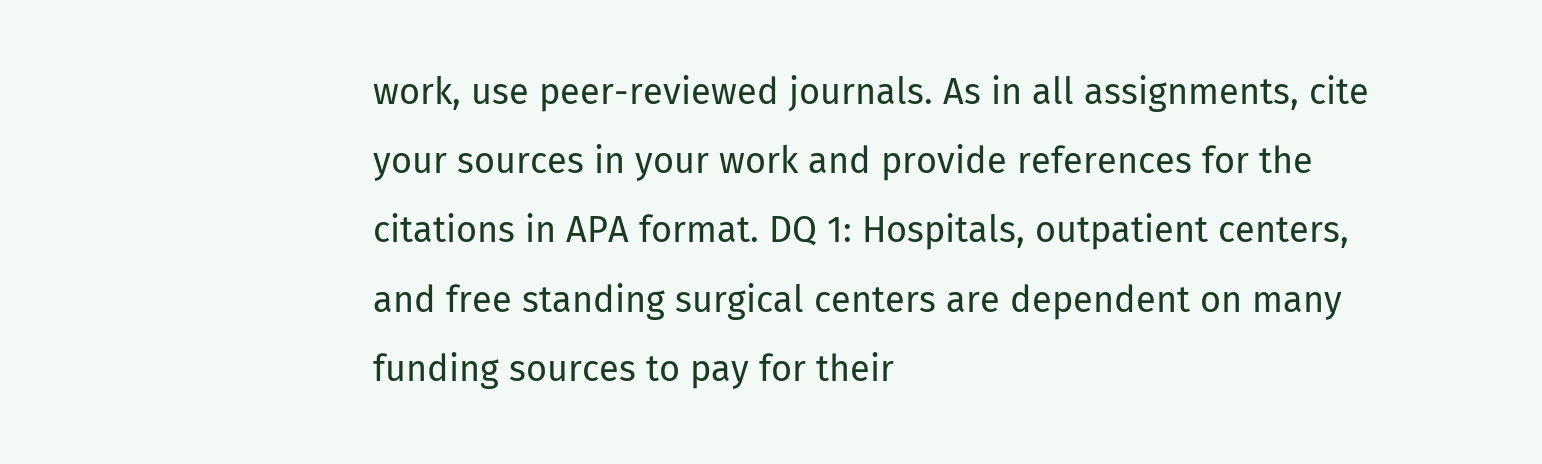work, use peer-reviewed journals. As in all assignments, cite your sources in your work and provide references for the citations in APA format. DQ 1: Hospitals, outpatient centers, and free standing surgical centers are dependent on many funding sources to pay for their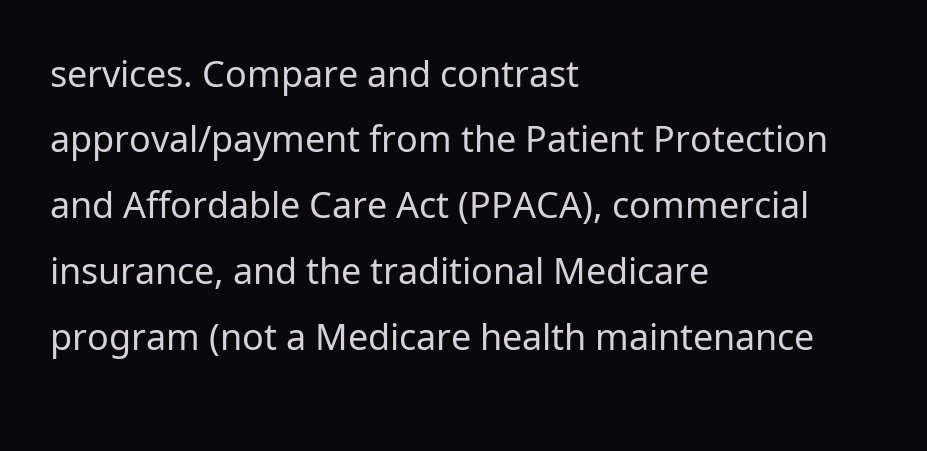services. Compare and contrast approval/payment from the Patient Protection and Affordable Care Act (PPACA), commercial insurance, and the traditional Medicare program (not a Medicare health maintenance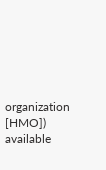organization [HMO]) available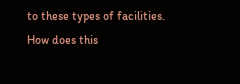to these types of facilities. How does this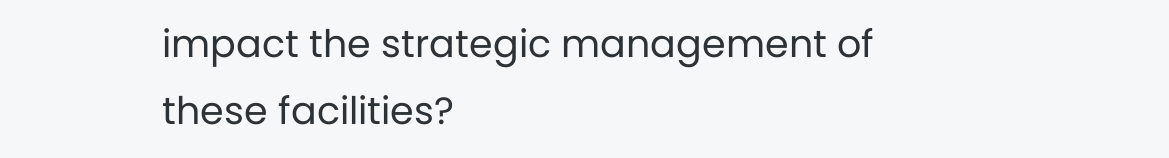impact the strategic management of these facilities?